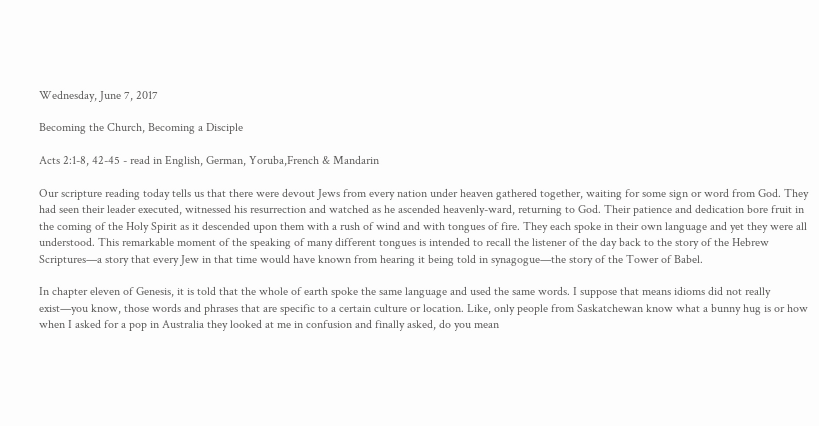Wednesday, June 7, 2017

Becoming the Church, Becoming a Disciple

Acts 2:1-8, 42-45 - read in English, German, Yoruba,French & Mandarin

Our scripture reading today tells us that there were devout Jews from every nation under heaven gathered together, waiting for some sign or word from God. They had seen their leader executed, witnessed his resurrection and watched as he ascended heavenly-ward, returning to God. Their patience and dedication bore fruit in the coming of the Holy Spirit as it descended upon them with a rush of wind and with tongues of fire. They each spoke in their own language and yet they were all understood. This remarkable moment of the speaking of many different tongues is intended to recall the listener of the day back to the story of the Hebrew Scriptures—a story that every Jew in that time would have known from hearing it being told in synagogue—the story of the Tower of Babel.

In chapter eleven of Genesis, it is told that the whole of earth spoke the same language and used the same words. I suppose that means idioms did not really exist—you know, those words and phrases that are specific to a certain culture or location. Like, only people from Saskatchewan know what a bunny hug is or how when I asked for a pop in Australia they looked at me in confusion and finally asked, do you mean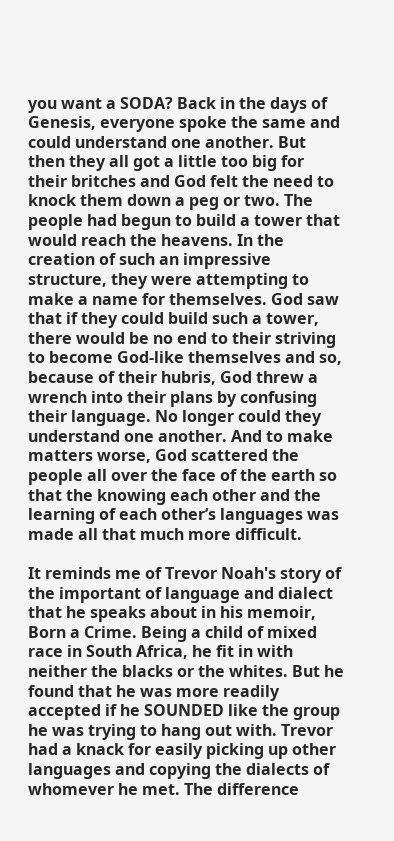you want a SODA? Back in the days of Genesis, everyone spoke the same and could understand one another. But then they all got a little too big for their britches and God felt the need to knock them down a peg or two. The people had begun to build a tower that would reach the heavens. In the creation of such an impressive structure, they were attempting to make a name for themselves. God saw that if they could build such a tower, there would be no end to their striving to become God-like themselves and so, because of their hubris, God threw a wrench into their plans by confusing their language. No longer could they understand one another. And to make matters worse, God scattered the people all over the face of the earth so that the knowing each other and the learning of each other’s languages was made all that much more difficult.

It reminds me of Trevor Noah's story of the important of language and dialect that he speaks about in his memoir, Born a Crime. Being a child of mixed race in South Africa, he fit in with neither the blacks or the whites. But he found that he was more readily accepted if he SOUNDED like the group he was trying to hang out with. Trevor had a knack for easily picking up other languages and copying the dialects of whomever he met. The difference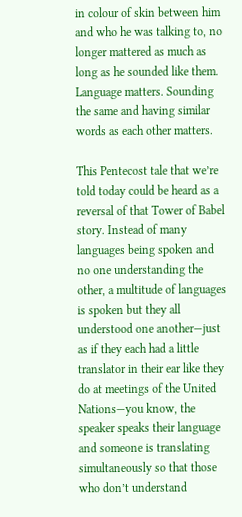in colour of skin between him and who he was talking to, no longer mattered as much as long as he sounded like them. Language matters. Sounding the same and having similar words as each other matters.

This Pentecost tale that we’re told today could be heard as a reversal of that Tower of Babel story. Instead of many languages being spoken and no one understanding the other, a multitude of languages is spoken but they all understood one another—just as if they each had a little translator in their ear like they do at meetings of the United Nations—you know, the speaker speaks their language and someone is translating simultaneously so that those who don’t understand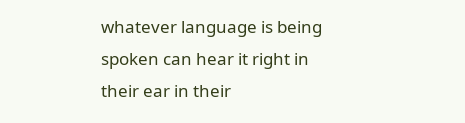whatever language is being spoken can hear it right in their ear in their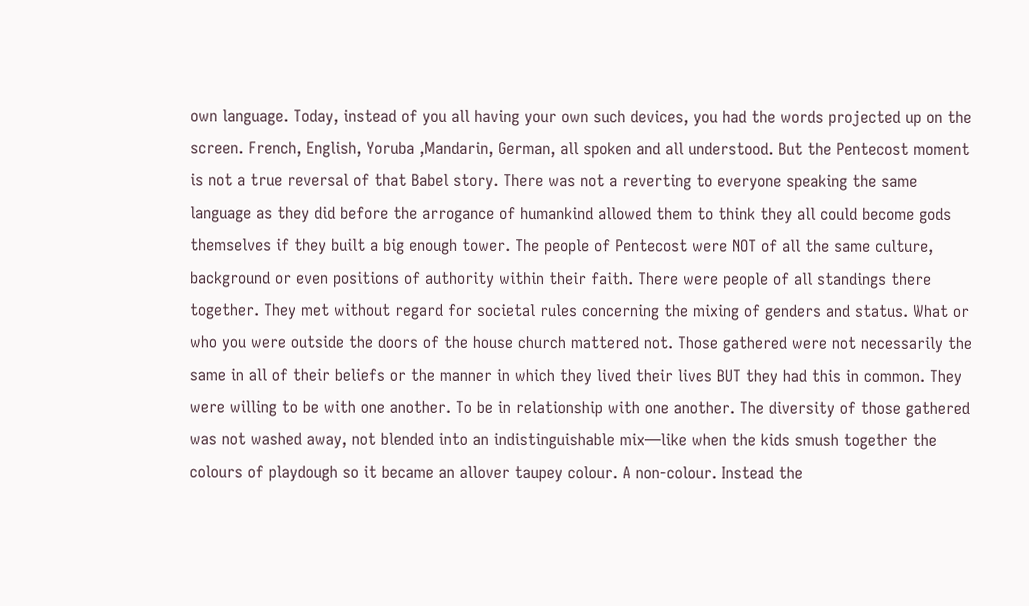own language. Today, instead of you all having your own such devices, you had the words projected up on the screen. French, English, Yoruba ,Mandarin, German, all spoken and all understood. But the Pentecost moment is not a true reversal of that Babel story. There was not a reverting to everyone speaking the same language as they did before the arrogance of humankind allowed them to think they all could become gods themselves if they built a big enough tower. The people of Pentecost were NOT of all the same culture, background or even positions of authority within their faith. There were people of all standings there together. They met without regard for societal rules concerning the mixing of genders and status. What or who you were outside the doors of the house church mattered not. Those gathered were not necessarily the same in all of their beliefs or the manner in which they lived their lives BUT they had this in common. They were willing to be with one another. To be in relationship with one another. The diversity of those gathered was not washed away, not blended into an indistinguishable mix—like when the kids smush together the colours of playdough so it became an allover taupey colour. A non-colour. Instead the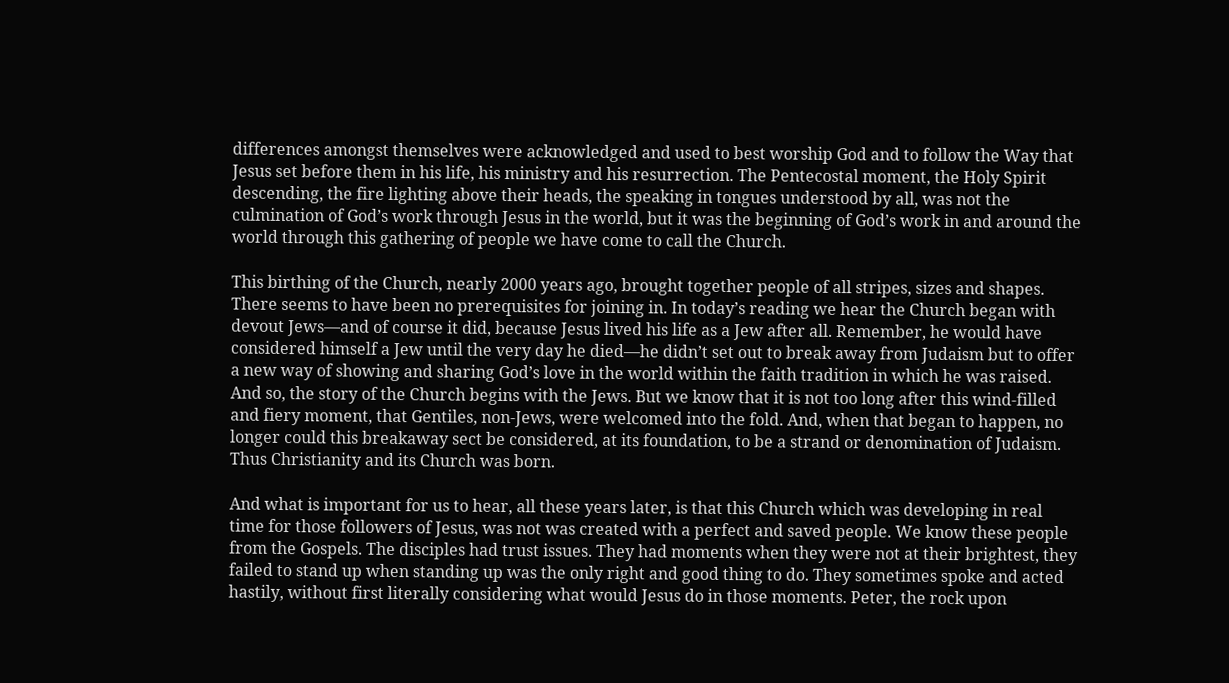differences amongst themselves were acknowledged and used to best worship God and to follow the Way that Jesus set before them in his life, his ministry and his resurrection. The Pentecostal moment, the Holy Spirit descending, the fire lighting above their heads, the speaking in tongues understood by all, was not the culmination of God’s work through Jesus in the world, but it was the beginning of God’s work in and around the world through this gathering of people we have come to call the Church.

This birthing of the Church, nearly 2000 years ago, brought together people of all stripes, sizes and shapes. There seems to have been no prerequisites for joining in. In today’s reading we hear the Church began with devout Jews—and of course it did, because Jesus lived his life as a Jew after all. Remember, he would have considered himself a Jew until the very day he died—he didn’t set out to break away from Judaism but to offer a new way of showing and sharing God’s love in the world within the faith tradition in which he was raised. And so, the story of the Church begins with the Jews. But we know that it is not too long after this wind-filled and fiery moment, that Gentiles, non-Jews, were welcomed into the fold. And, when that began to happen, no longer could this breakaway sect be considered, at its foundation, to be a strand or denomination of Judaism. Thus Christianity and its Church was born.

And what is important for us to hear, all these years later, is that this Church which was developing in real time for those followers of Jesus, was not was created with a perfect and saved people. We know these people from the Gospels. The disciples had trust issues. They had moments when they were not at their brightest, they failed to stand up when standing up was the only right and good thing to do. They sometimes spoke and acted hastily, without first literally considering what would Jesus do in those moments. Peter, the rock upon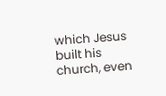which Jesus built his church, even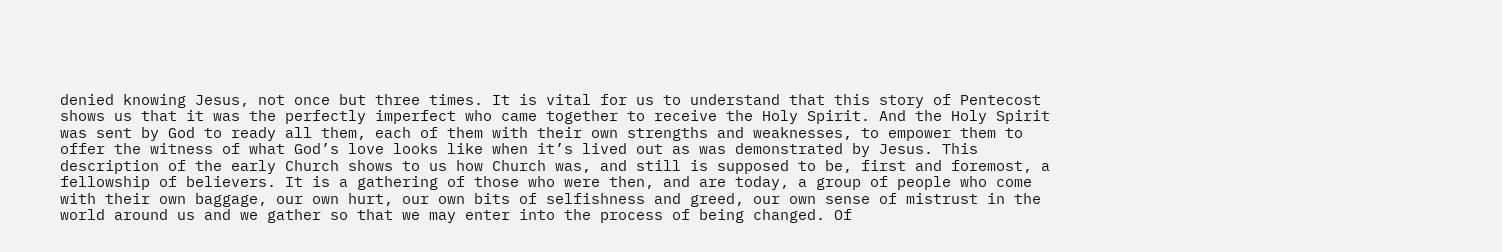denied knowing Jesus, not once but three times. It is vital for us to understand that this story of Pentecost shows us that it was the perfectly imperfect who came together to receive the Holy Spirit. And the Holy Spirit was sent by God to ready all them, each of them with their own strengths and weaknesses, to empower them to offer the witness of what God’s love looks like when it’s lived out as was demonstrated by Jesus. This description of the early Church shows to us how Church was, and still is supposed to be, first and foremost, a fellowship of believers. It is a gathering of those who were then, and are today, a group of people who come with their own baggage, our own hurt, our own bits of selfishness and greed, our own sense of mistrust in the world around us and we gather so that we may enter into the process of being changed. Of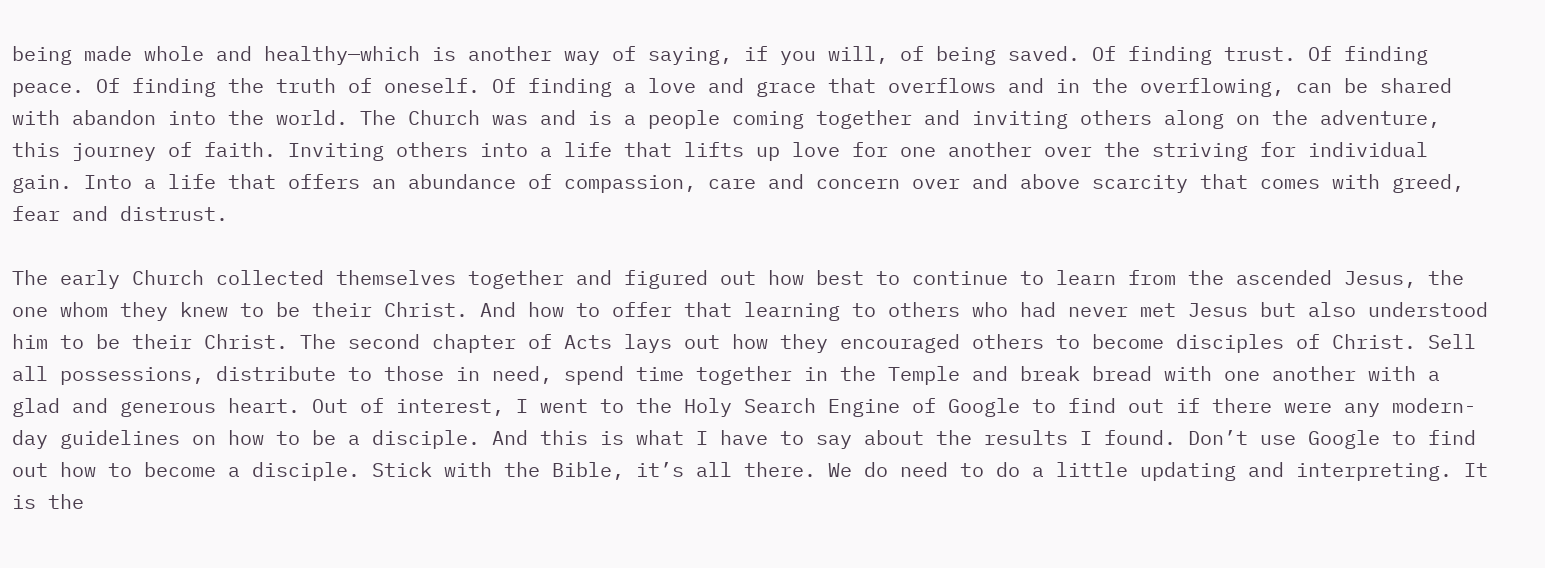being made whole and healthy—which is another way of saying, if you will, of being saved. Of finding trust. Of finding peace. Of finding the truth of oneself. Of finding a love and grace that overflows and in the overflowing, can be shared with abandon into the world. The Church was and is a people coming together and inviting others along on the adventure, this journey of faith. Inviting others into a life that lifts up love for one another over the striving for individual gain. Into a life that offers an abundance of compassion, care and concern over and above scarcity that comes with greed, fear and distrust.

The early Church collected themselves together and figured out how best to continue to learn from the ascended Jesus, the one whom they knew to be their Christ. And how to offer that learning to others who had never met Jesus but also understood him to be their Christ. The second chapter of Acts lays out how they encouraged others to become disciples of Christ. Sell all possessions, distribute to those in need, spend time together in the Temple and break bread with one another with a glad and generous heart. Out of interest, I went to the Holy Search Engine of Google to find out if there were any modern-day guidelines on how to be a disciple. And this is what I have to say about the results I found. Don’t use Google to find out how to become a disciple. Stick with the Bible, it’s all there. We do need to do a little updating and interpreting. It is the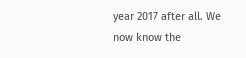year 2017 after all. We now know the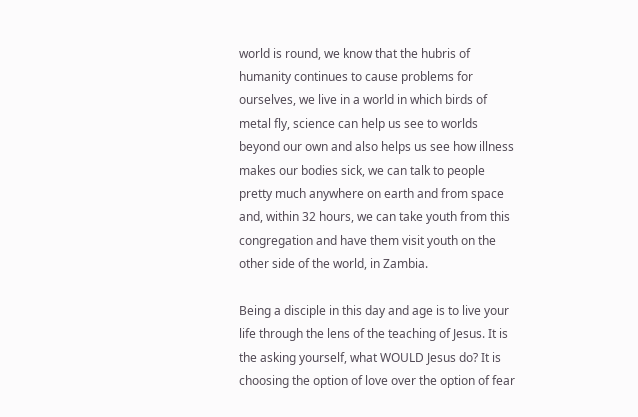world is round, we know that the hubris of humanity continues to cause problems for ourselves, we live in a world in which birds of metal fly, science can help us see to worlds beyond our own and also helps us see how illness makes our bodies sick, we can talk to people pretty much anywhere on earth and from space and, within 32 hours, we can take youth from this congregation and have them visit youth on the other side of the world, in Zambia.

Being a disciple in this day and age is to live your life through the lens of the teaching of Jesus. It is the asking yourself, what WOULD Jesus do? It is choosing the option of love over the option of fear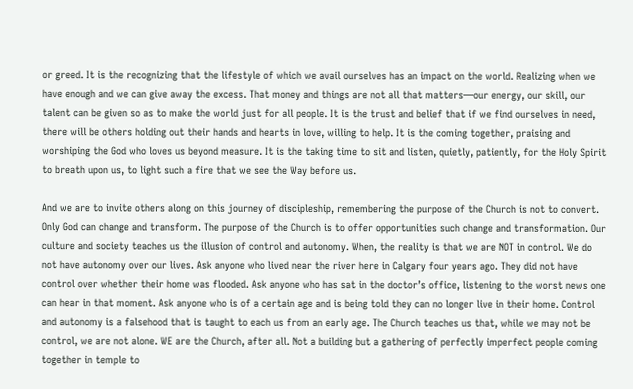or greed. It is the recognizing that the lifestyle of which we avail ourselves has an impact on the world. Realizing when we have enough and we can give away the excess. That money and things are not all that matters—our energy, our skill, our talent can be given so as to make the world just for all people. It is the trust and belief that if we find ourselves in need, there will be others holding out their hands and hearts in love, willing to help. It is the coming together, praising and worshiping the God who loves us beyond measure. It is the taking time to sit and listen, quietly, patiently, for the Holy Spirit to breath upon us, to light such a fire that we see the Way before us.

And we are to invite others along on this journey of discipleship, remembering the purpose of the Church is not to convert. Only God can change and transform. The purpose of the Church is to offer opportunities such change and transformation. Our culture and society teaches us the illusion of control and autonomy. When, the reality is that we are NOT in control. We do not have autonomy over our lives. Ask anyone who lived near the river here in Calgary four years ago. They did not have control over whether their home was flooded. Ask anyone who has sat in the doctor’s office, listening to the worst news one can hear in that moment. Ask anyone who is of a certain age and is being told they can no longer live in their home. Control and autonomy is a falsehood that is taught to each us from an early age. The Church teaches us that, while we may not be control, we are not alone. WE are the Church, after all. Not a building but a gathering of perfectly imperfect people coming together in temple to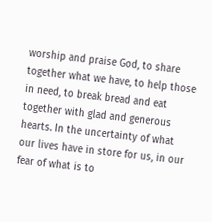worship and praise God, to share together what we have, to help those in need, to break bread and eat together with glad and generous hearts. In the uncertainty of what our lives have in store for us, in our fear of what is to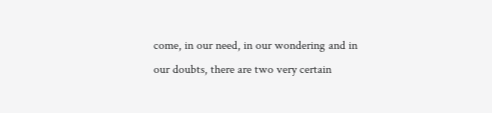come, in our need, in our wondering and in our doubts, there are two very certain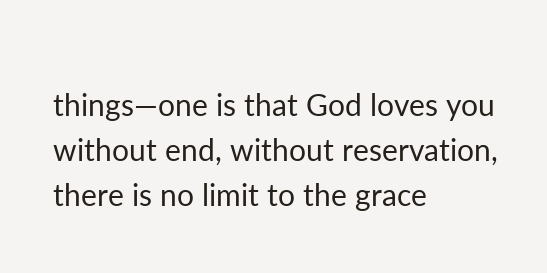things—one is that God loves you without end, without reservation, there is no limit to the grace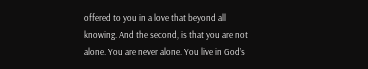offered to you in a love that beyond all knowing. And the second, is that you are not alone. You are never alone. You live in God’s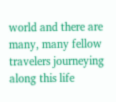world and there are many, many fellow travelers journeying along this life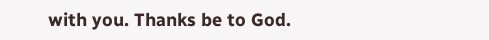with you. Thanks be to God.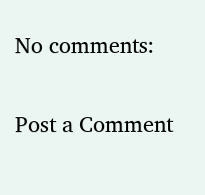No comments:

Post a Comment